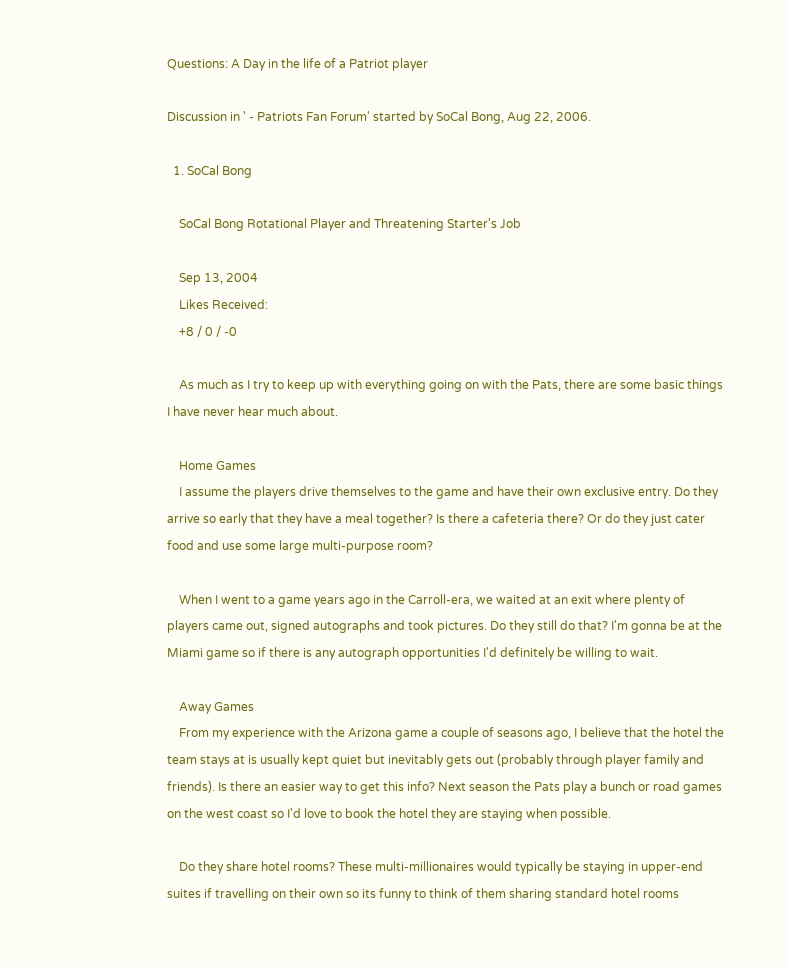Questions: A Day in the life of a Patriot player

Discussion in ' - Patriots Fan Forum' started by SoCal Bong, Aug 22, 2006.

  1. SoCal Bong

    SoCal Bong Rotational Player and Threatening Starter's Job

    Sep 13, 2004
    Likes Received:
    +8 / 0 / -0

    As much as I try to keep up with everything going on with the Pats, there are some basic things I have never hear much about.

    Home Games
    I assume the players drive themselves to the game and have their own exclusive entry. Do they arrive so early that they have a meal together? Is there a cafeteria there? Or do they just cater food and use some large multi-purpose room?

    When I went to a game years ago in the Carroll-era, we waited at an exit where plenty of players came out, signed autographs and took pictures. Do they still do that? I'm gonna be at the Miami game so if there is any autograph opportunities I'd definitely be willing to wait.

    Away Games
    From my experience with the Arizona game a couple of seasons ago, I believe that the hotel the team stays at is usually kept quiet but inevitably gets out (probably through player family and friends). Is there an easier way to get this info? Next season the Pats play a bunch or road games on the west coast so I'd love to book the hotel they are staying when possible.

    Do they share hotel rooms? These multi-millionaires would typically be staying in upper-end suites if travelling on their own so its funny to think of them sharing standard hotel rooms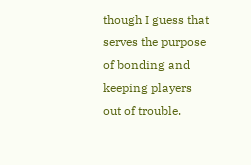though I guess that serves the purpose of bonding and keeping players out of trouble.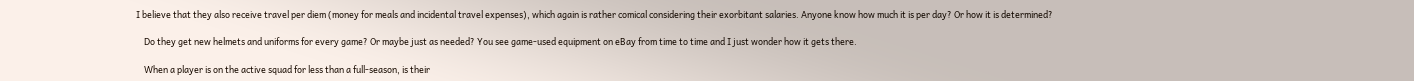I believe that they also receive travel per diem (money for meals and incidental travel expenses), which again is rather comical considering their exorbitant salaries. Anyone know how much it is per day? Or how it is determined?

    Do they get new helmets and uniforms for every game? Or maybe just as needed? You see game-used equipment on eBay from time to time and I just wonder how it gets there.

    When a player is on the active squad for less than a full-season, is their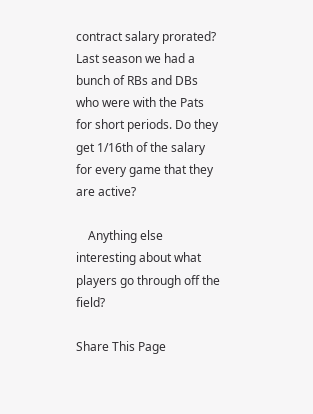contract salary prorated? Last season we had a bunch of RBs and DBs who were with the Pats for short periods. Do they get 1/16th of the salary for every game that they are active?

    Anything else interesting about what players go through off the field?

Share This Page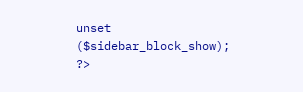unset ($sidebar_block_show); ?>